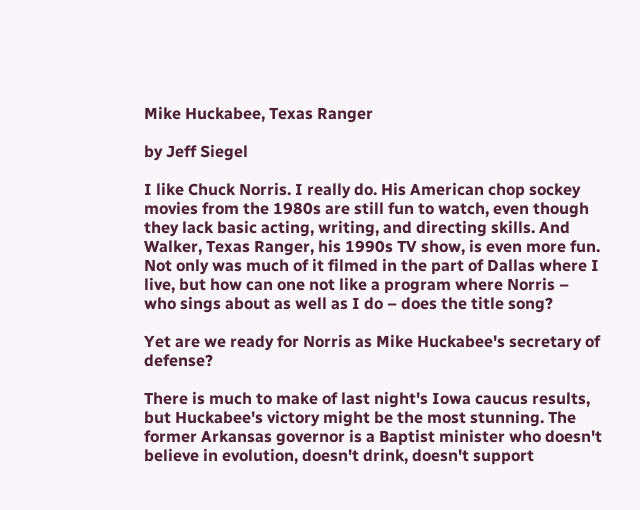Mike Huckabee, Texas Ranger

by Jeff Siegel

I like Chuck Norris. I really do. His American chop sockey movies from the 1980s are still fun to watch, even though they lack basic acting, writing, and directing skills. And Walker, Texas Ranger, his 1990s TV show, is even more fun. Not only was much of it filmed in the part of Dallas where I live, but how can one not like a program where Norris – who sings about as well as I do – does the title song?

Yet are we ready for Norris as Mike Huckabee's secretary of defense?

There is much to make of last night's Iowa caucus results, but Huckabee's victory might be the most stunning. The former Arkansas governor is a Baptist minister who doesn't believe in evolution, doesn't drink, doesn't support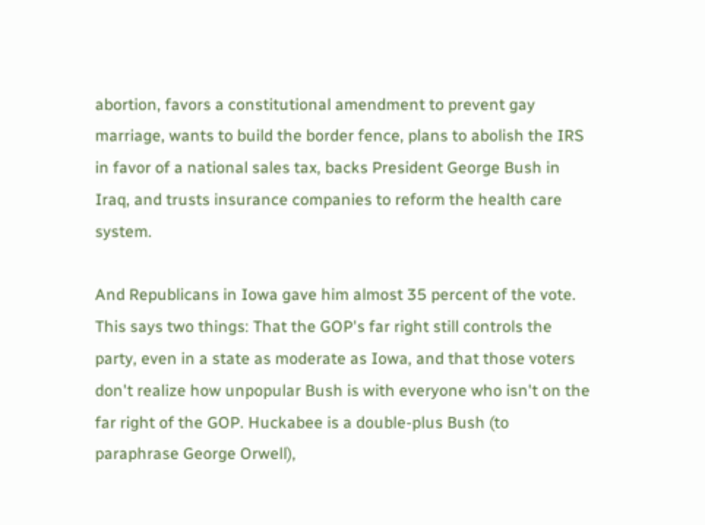abortion, favors a constitutional amendment to prevent gay marriage, wants to build the border fence, plans to abolish the IRS in favor of a national sales tax, backs President George Bush in Iraq, and trusts insurance companies to reform the health care system.

And Republicans in Iowa gave him almost 35 percent of the vote. This says two things: That the GOP's far right still controls the party, even in a state as moderate as Iowa, and that those voters don't realize how unpopular Bush is with everyone who isn't on the far right of the GOP. Huckabee is a double-plus Bush (to paraphrase George Orwell),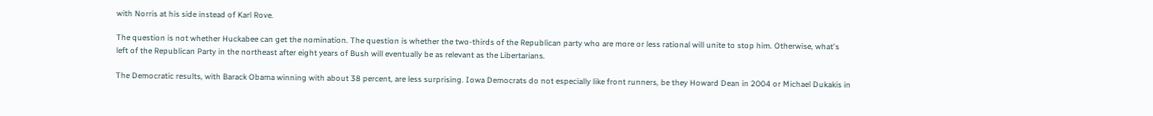with Norris at his side instead of Karl Rove.

The question is not whether Huckabee can get the nomination. The question is whether the two-thirds of the Republican party who are more or less rational will unite to stop him. Otherwise, what's left of the Republican Party in the northeast after eight years of Bush will eventually be as relevant as the Libertarians.

The Democratic results, with Barack Obama winning with about 38 percent, are less surprising. Iowa Democrats do not especially like front runners, be they Howard Dean in 2004 or Michael Dukakis in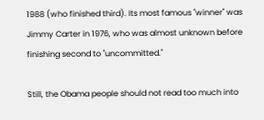1988 (who finished third). Its most famous "winner" was Jimmy Carter in 1976, who was almost unknown before finishing second to "uncommitted."

Still, the Obama people should not read too much into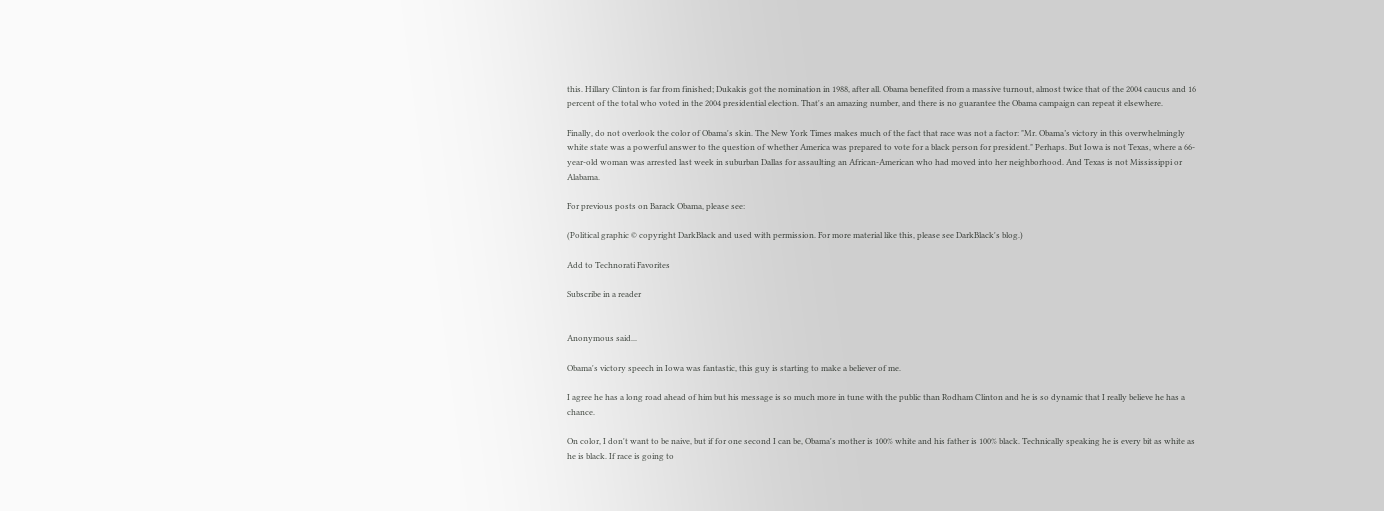this. Hillary Clinton is far from finished; Dukakis got the nomination in 1988, after all. Obama benefited from a massive turnout, almost twice that of the 2004 caucus and 16 percent of the total who voted in the 2004 presidential election. That's an amazing number, and there is no guarantee the Obama campaign can repeat it elsewhere.

Finally, do not overlook the color of Obama's skin. The New York Times makes much of the fact that race was not a factor: "Mr. Obama’s victory in this overwhelmingly white state was a powerful answer to the question of whether America was prepared to vote for a black person for president." Perhaps. But Iowa is not Texas, where a 66-year-old woman was arrested last week in suburban Dallas for assaulting an African-American who had moved into her neighborhood. And Texas is not Mississippi or Alabama.

For previous posts on Barack Obama, please see:

(Political graphic © copyright DarkBlack and used with permission. For more material like this, please see DarkBlack's blog.)

Add to Technorati Favorites

Subscribe in a reader


Anonymous said...

Obama's victory speech in Iowa was fantastic, this guy is starting to make a believer of me.

I agree he has a long road ahead of him but his message is so much more in tune with the public than Rodham Clinton and he is so dynamic that I really believe he has a chance.

On color, I don't want to be naive, but if for one second I can be, Obama's mother is 100% white and his father is 100% black. Technically speaking he is every bit as white as he is black. If race is going to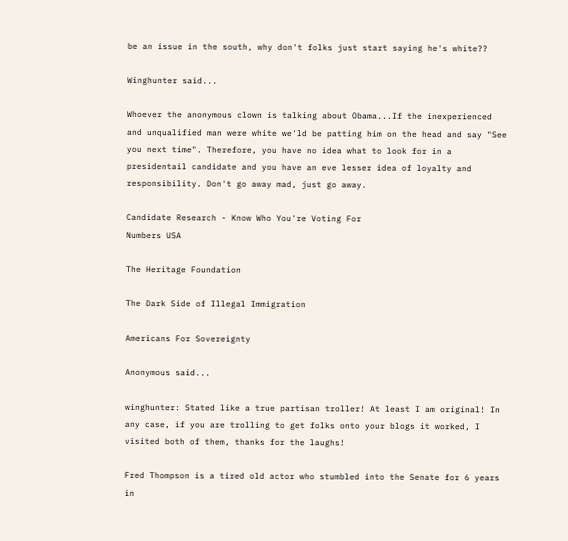be an issue in the south, why don't folks just start saying he's white??

Winghunter said...

Whoever the anonymous clown is talking about Obama...If the inexperienced and unqualified man were white we'ld be patting him on the head and say "See you next time". Therefore, you have no idea what to look for in a presidentail candidate and you have an eve lesser idea of loyalty and responsibility. Don't go away mad, just go away.

Candidate Research - Know Who You're Voting For
Numbers USA

The Heritage Foundation

The Dark Side of Illegal Immigration

Americans For Sovereignty

Anonymous said...

winghunter: Stated like a true partisan troller! At least I am original! In any case, if you are trolling to get folks onto your blogs it worked, I visited both of them, thanks for the laughs!

Fred Thompson is a tired old actor who stumbled into the Senate for 6 years in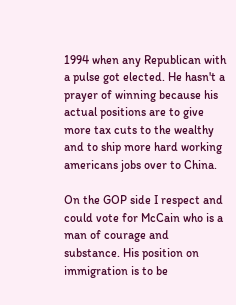1994 when any Republican with a pulse got elected. He hasn't a prayer of winning because his actual positions are to give more tax cuts to the wealthy and to ship more hard working americans jobs over to China.

On the GOP side I respect and could vote for McCain who is a man of courage and substance. His position on immigration is to be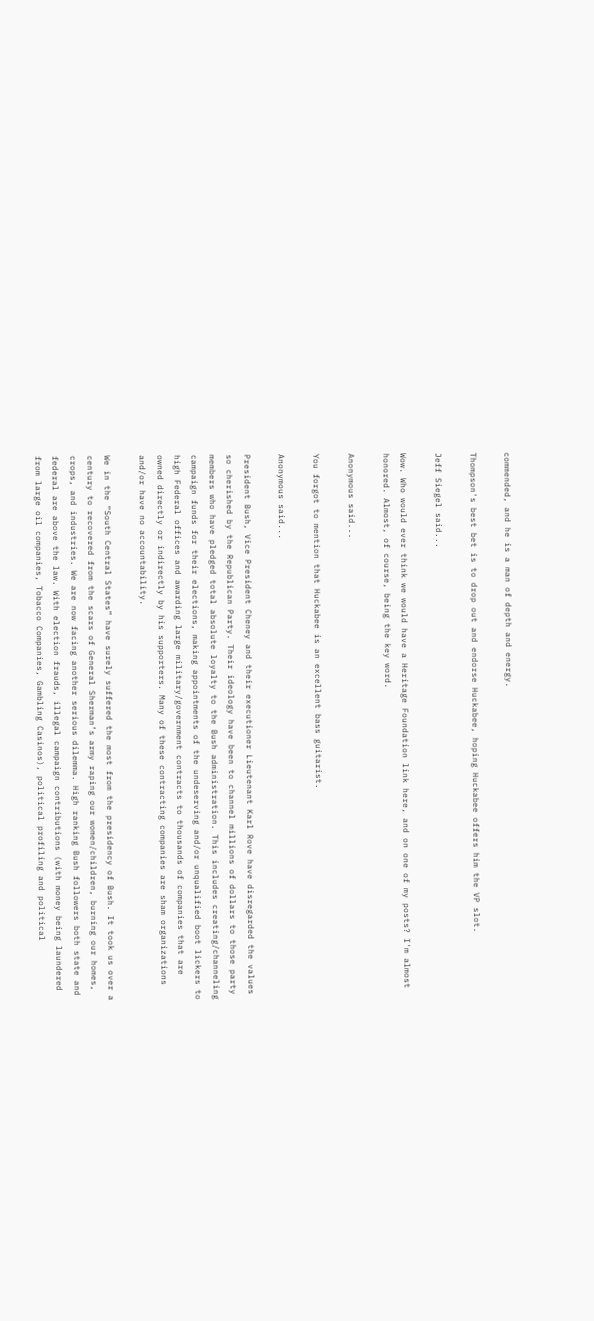commended, and he is a man of depth and energy.

Thompson's best bet is to drop out and endorse Huckabee, hoping Huckabee offers him the VP slot.

Jeff Siegel said...

Wow. Who would ever think we would have a Heritage Foundation link here, and on one of my posts? I'm almost honored. Almost, of course, being the key word.

Anonymous said...

You forgot to mention that Huckabee is an excellent bass guitarist.

Anonymous said...

President Bush, Vice President Cheney and their executioner Lieutenant Karl Rove have disregarded the values so cherished by the Republican Party. Their ideology have been to channel millions of dollars to those party members who have pledged total absolute loyalty to the Bush administration. This includes creating/channeling campaign funds for their elections, making appointments of the undeserving and/or unqualified boot lickers to high Federal offices and awarding large military/government contracts to thousands of companies that are owned directly or indirectly by his supporters. Many of these contracting companies are sham organizations and/or have no accountability.

We in the “South Central States” have surely suffered the most from the presidency of Bush. It took us over a century to recovered from the scars of General Sherman’s army raping our women/children, burning our homes, crops, and industries. We are now facing another serious dilemma. High ranking Bush followers both state and federal are above the law. With election frauds, illegal campaign contributions (with money being laundered from large oil companies, Tobacco Companies, Gambling Casinos), political profiling and political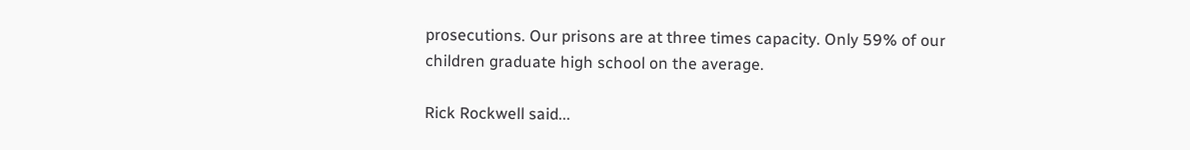prosecutions. Our prisons are at three times capacity. Only 59% of our children graduate high school on the average.

Rick Rockwell said...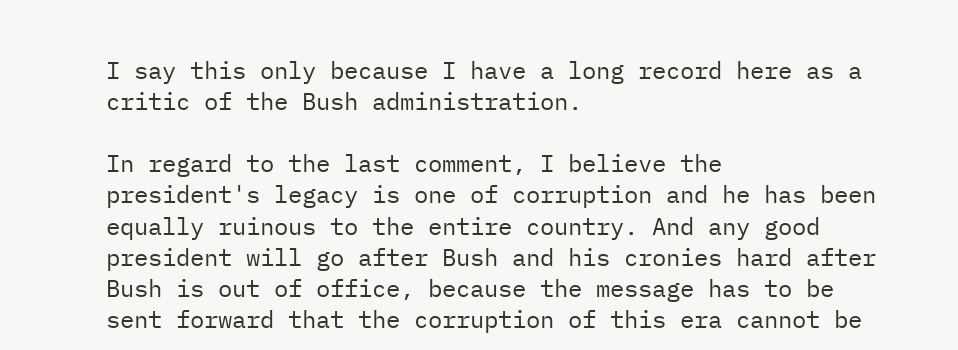I say this only because I have a long record here as a critic of the Bush administration.

In regard to the last comment, I believe the president's legacy is one of corruption and he has been equally ruinous to the entire country. And any good president will go after Bush and his cronies hard after Bush is out of office, because the message has to be sent forward that the corruption of this era cannot be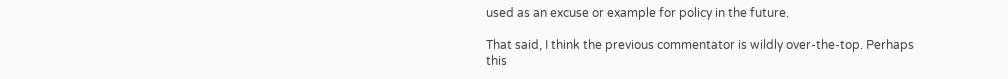used as an excuse or example for policy in the future.

That said, I think the previous commentator is wildly over-the-top. Perhaps this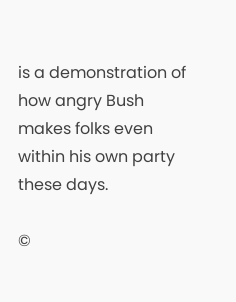is a demonstration of how angry Bush makes folks even within his own party these days.

©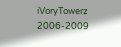iVoryTowerz 2006-2009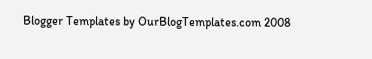Blogger Templates by OurBlogTemplates.com 2008